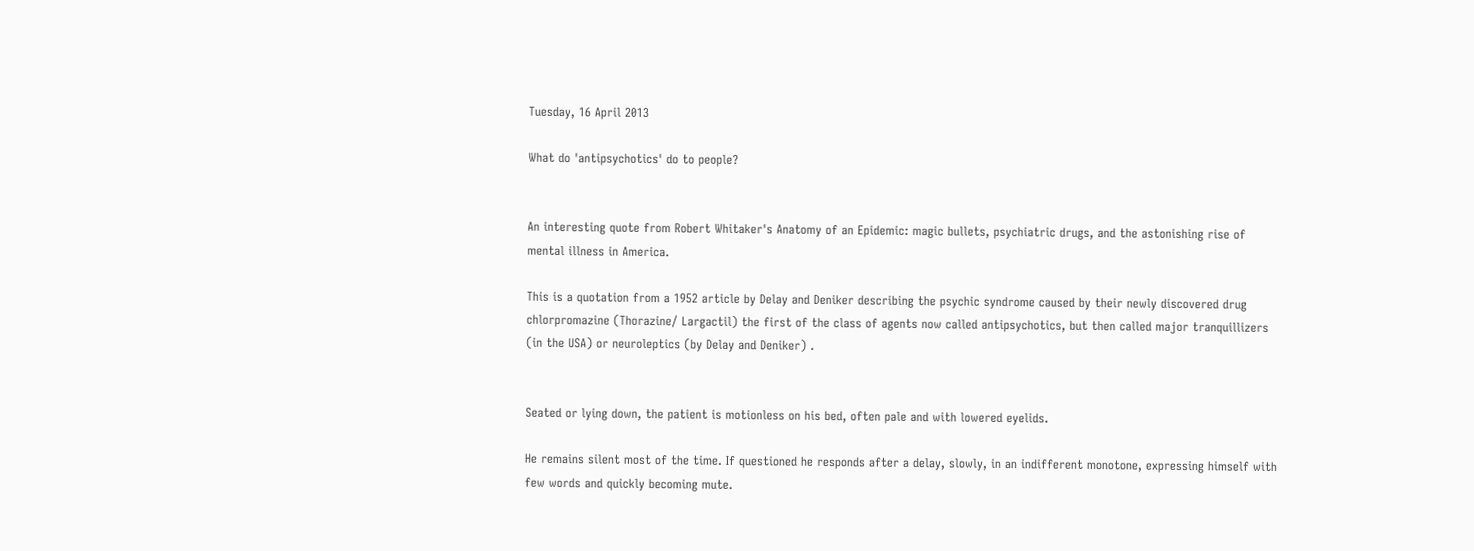Tuesday, 16 April 2013

What do 'antipsychotics' do to people?


An interesting quote from Robert Whitaker's Anatomy of an Epidemic: magic bullets, psychiatric drugs, and the astonishing rise of mental illness in America.

This is a quotation from a 1952 article by Delay and Deniker describing the psychic syndrome caused by their newly discovered drug chlorpromazine (Thorazine/ Largactil) the first of the class of agents now called antipsychotics, but then called major tranquillizers (in the USA) or neuroleptics (by Delay and Deniker) .


Seated or lying down, the patient is motionless on his bed, often pale and with lowered eyelids.

He remains silent most of the time. If questioned he responds after a delay, slowly, in an indifferent monotone, expressing himself with few words and quickly becoming mute.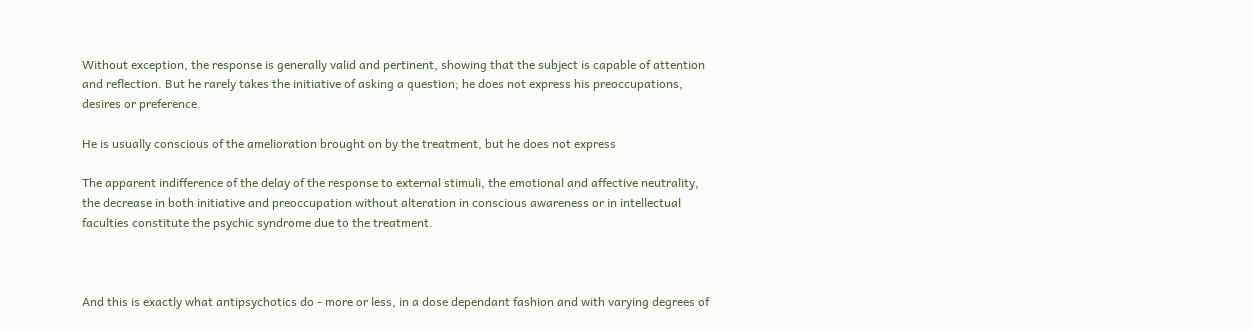Without exception, the response is generally valid and pertinent, showing that the subject is capable of attention and reflection. But he rarely takes the initiative of asking a question; he does not express his preoccupations, desires or preference.

He is usually conscious of the amelioration brought on by the treatment, but he does not express

The apparent indifference of the delay of the response to external stimuli, the emotional and affective neutrality, the decrease in both initiative and preoccupation without alteration in conscious awareness or in intellectual faculties constitute the psychic syndrome due to the treatment.



And this is exactly what antipsychotics do - more or less, in a dose dependant fashion and with varying degrees of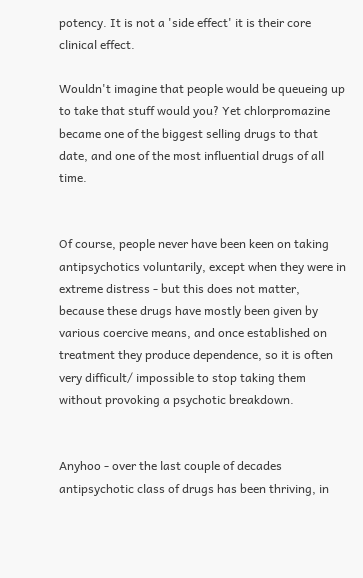potency. It is not a 'side effect' it is their core clinical effect.

Wouldn't imagine that people would be queueing up to take that stuff would you? Yet chlorpromazine became one of the biggest selling drugs to that date, and one of the most influential drugs of all time.


Of course, people never have been keen on taking antipsychotics voluntarily, except when they were in extreme distress - but this does not matter, because these drugs have mostly been given by various coercive means, and once established on treatment they produce dependence, so it is often very difficult/ impossible to stop taking them without provoking a psychotic breakdown.


Anyhoo - over the last couple of decades antipsychotic class of drugs has been thriving, in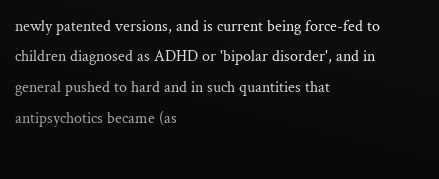newly patented versions, and is current being force-fed to children diagnosed as ADHD or 'bipolar disorder', and in general pushed to hard and in such quantities that antipsychotics became (as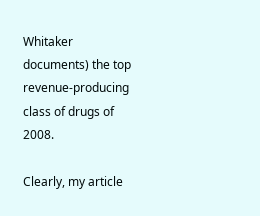Whitaker documents) the top revenue-producing class of drugs of 2008.

Clearly, my article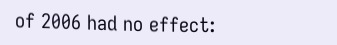of 2006 had no effect: